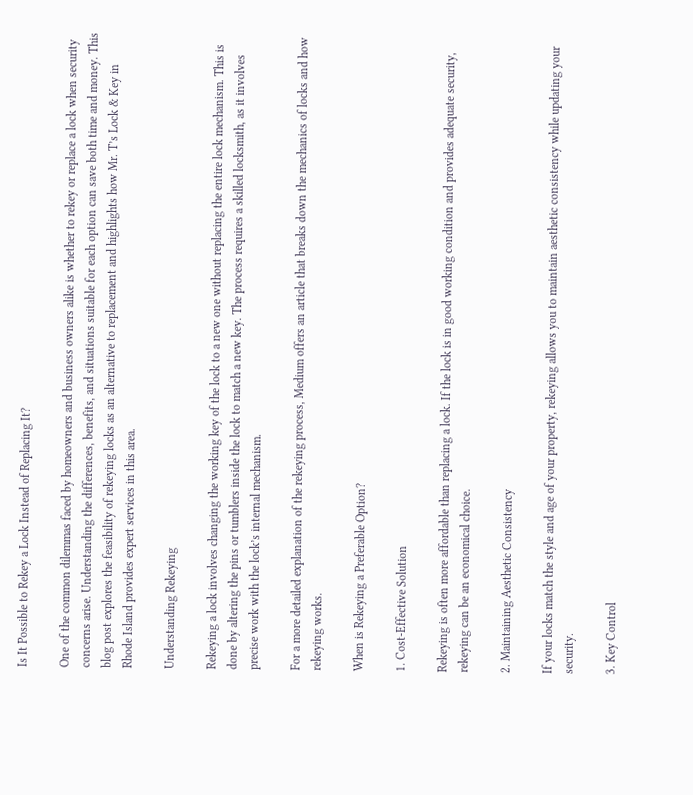Is It Possible to Rekey a Lock Instead of Replacing It?

One of the common dilemmas faced by homeowners and business owners alike is whether to rekey or replace a lock when security concerns arise. Understanding the differences, benefits, and situations suitable for each option can save both time and money. This blog post explores the feasibility of rekeying locks as an alternative to replacement and highlights how Mr. T’s Lock & Key in Rhode Island provides expert services in this area.

Understanding Rekeying

Rekeying a lock involves changing the working key of the lock to a new one without replacing the entire lock mechanism. This is done by altering the pins or tumblers inside the lock to match a new key. The process requires a skilled locksmith, as it involves precise work with the lock’s internal mechanism.

For a more detailed explanation of the rekeying process, Medium offers an article that breaks down the mechanics of locks and how rekeying works.

When is Rekeying a Preferable Option?

1. Cost-Effective Solution

Rekeying is often more affordable than replacing a lock. If the lock is in good working condition and provides adequate security, rekeying can be an economical choice.

2. Maintaining Aesthetic Consistency

If your locks match the style and age of your property, rekeying allows you to maintain aesthetic consistency while updating your security.

3. Key Control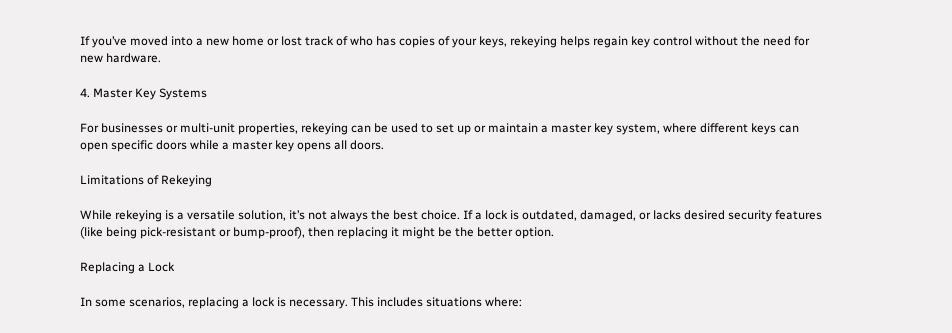If you’ve moved into a new home or lost track of who has copies of your keys, rekeying helps regain key control without the need for new hardware.

4. Master Key Systems

For businesses or multi-unit properties, rekeying can be used to set up or maintain a master key system, where different keys can open specific doors while a master key opens all doors.

Limitations of Rekeying

While rekeying is a versatile solution, it’s not always the best choice. If a lock is outdated, damaged, or lacks desired security features (like being pick-resistant or bump-proof), then replacing it might be the better option.

Replacing a Lock

In some scenarios, replacing a lock is necessary. This includes situations where: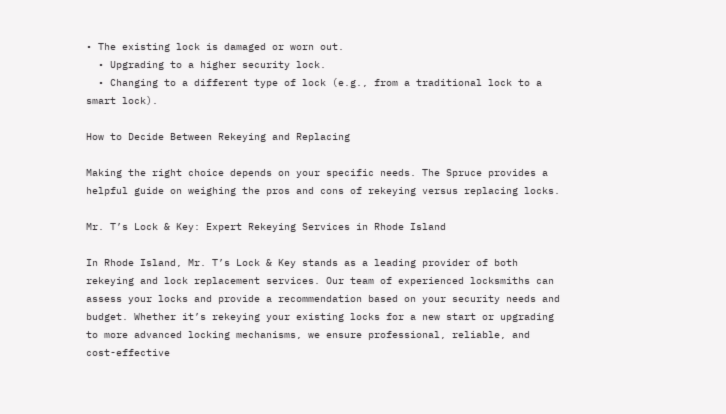• The existing lock is damaged or worn out.
  • Upgrading to a higher security lock.
  • Changing to a different type of lock (e.g., from a traditional lock to a smart lock).

How to Decide Between Rekeying and Replacing

Making the right choice depends on your specific needs. The Spruce provides a helpful guide on weighing the pros and cons of rekeying versus replacing locks.

Mr. T’s Lock & Key: Expert Rekeying Services in Rhode Island

In Rhode Island, Mr. T’s Lock & Key stands as a leading provider of both rekeying and lock replacement services. Our team of experienced locksmiths can assess your locks and provide a recommendation based on your security needs and budget. Whether it’s rekeying your existing locks for a new start or upgrading to more advanced locking mechanisms, we ensure professional, reliable, and cost-effective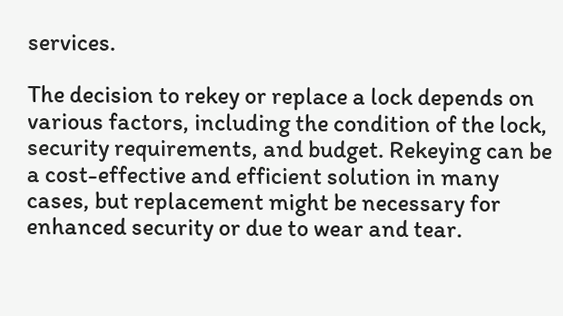services.

The decision to rekey or replace a lock depends on various factors, including the condition of the lock, security requirements, and budget. Rekeying can be a cost-effective and efficient solution in many cases, but replacement might be necessary for enhanced security or due to wear and tear.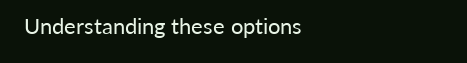Understanding these options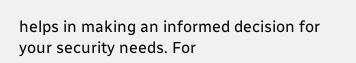helps in making an informed decision for your security needs. For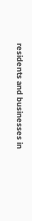residents and businesses in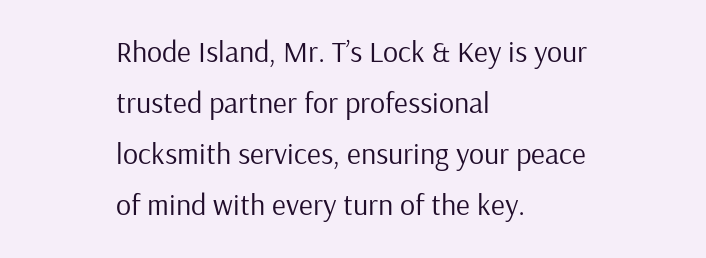Rhode Island, Mr. T’s Lock & Key is your trusted partner for professional locksmith services, ensuring your peace of mind with every turn of the key.